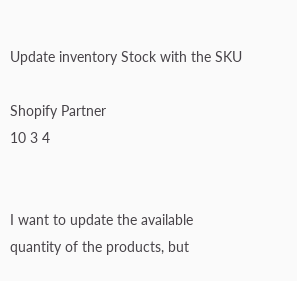Update inventory Stock with the SKU

Shopify Partner
10 3 4


I want to update the available quantity of the products, but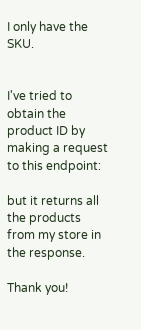I only have the SKU.


I've tried to obtain the product ID by making a request to this endpoint:

but it returns all the products from my store in the response.

Thank you!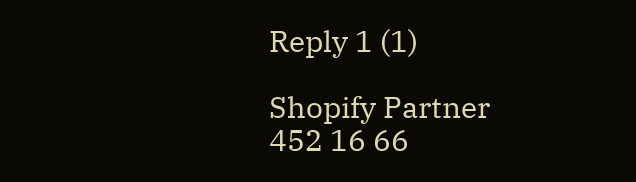Reply 1 (1)

Shopify Partner
452 16 66